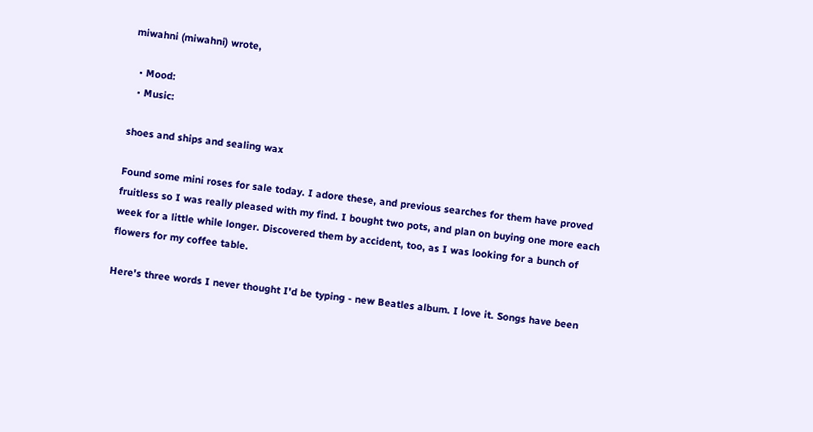miwahni (miwahni) wrote,

  • Mood:
  • Music:

shoes and ships and sealing wax

Found some mini roses for sale today. I adore these, and previous searches for them have proved fruitless so I was really pleased with my find. I bought two pots, and plan on buying one more each week for a little while longer. Discovered them by accident, too, as I was looking for a bunch of flowers for my coffee table.

Here's three words I never thought I'd be typing - new Beatles album. I love it. Songs have been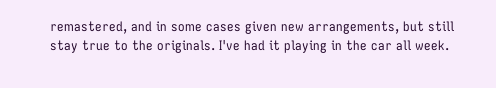remastered, and in some cases given new arrangements, but still stay true to the originals. I've had it playing in the car all week.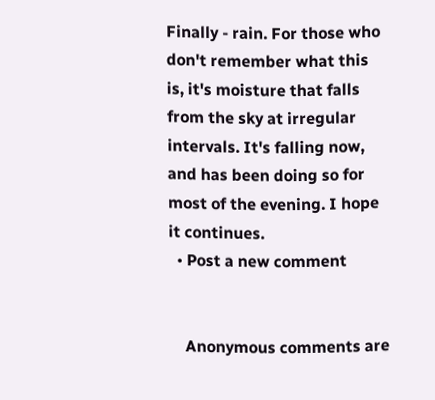Finally - rain. For those who don't remember what this is, it's moisture that falls from the sky at irregular intervals. It's falling now, and has been doing so for most of the evening. I hope it continues.
  • Post a new comment


    Anonymous comments are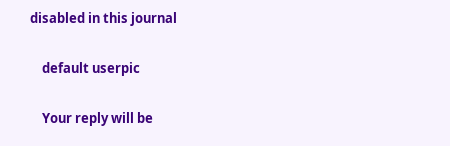disabled in this journal

    default userpic

    Your reply will be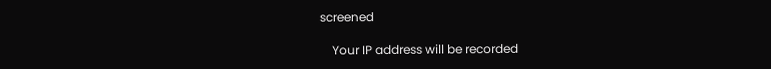screened

    Your IP address will be recorded